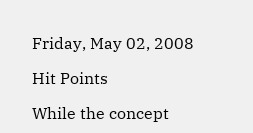Friday, May 02, 2008

Hit Points

While the concept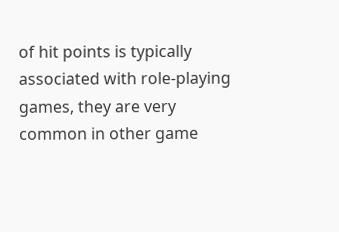of hit points is typically associated with role-playing games, they are very common in other game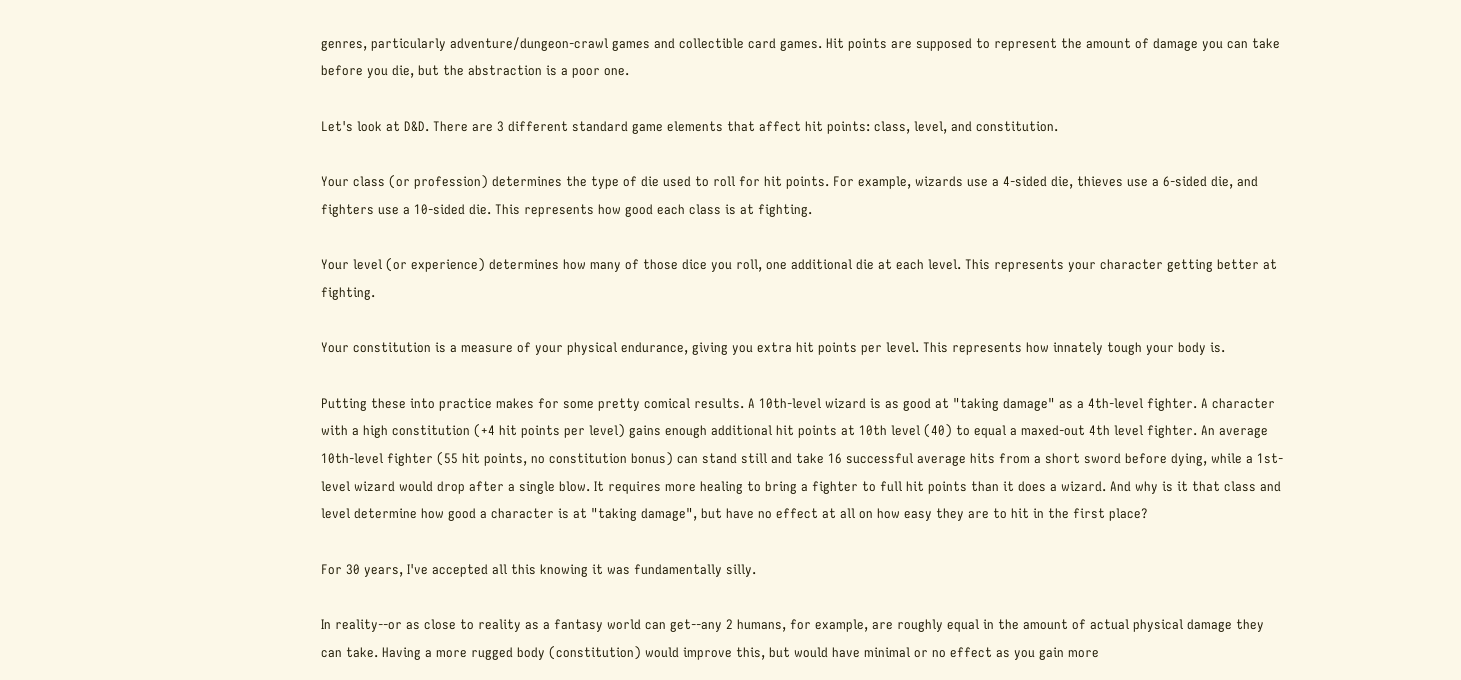genres, particularly adventure/dungeon-crawl games and collectible card games. Hit points are supposed to represent the amount of damage you can take before you die, but the abstraction is a poor one.

Let's look at D&D. There are 3 different standard game elements that affect hit points: class, level, and constitution.

Your class (or profession) determines the type of die used to roll for hit points. For example, wizards use a 4-sided die, thieves use a 6-sided die, and fighters use a 10-sided die. This represents how good each class is at fighting.

Your level (or experience) determines how many of those dice you roll, one additional die at each level. This represents your character getting better at fighting.

Your constitution is a measure of your physical endurance, giving you extra hit points per level. This represents how innately tough your body is.

Putting these into practice makes for some pretty comical results. A 10th-level wizard is as good at "taking damage" as a 4th-level fighter. A character with a high constitution (+4 hit points per level) gains enough additional hit points at 10th level (40) to equal a maxed-out 4th level fighter. An average 10th-level fighter (55 hit points, no constitution bonus) can stand still and take 16 successful average hits from a short sword before dying, while a 1st-level wizard would drop after a single blow. It requires more healing to bring a fighter to full hit points than it does a wizard. And why is it that class and level determine how good a character is at "taking damage", but have no effect at all on how easy they are to hit in the first place?

For 30 years, I've accepted all this knowing it was fundamentally silly.

In reality--or as close to reality as a fantasy world can get--any 2 humans, for example, are roughly equal in the amount of actual physical damage they can take. Having a more rugged body (constitution) would improve this, but would have minimal or no effect as you gain more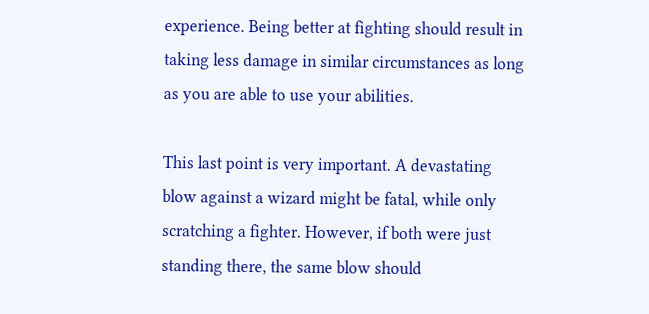experience. Being better at fighting should result in taking less damage in similar circumstances as long as you are able to use your abilities.

This last point is very important. A devastating blow against a wizard might be fatal, while only scratching a fighter. However, if both were just standing there, the same blow should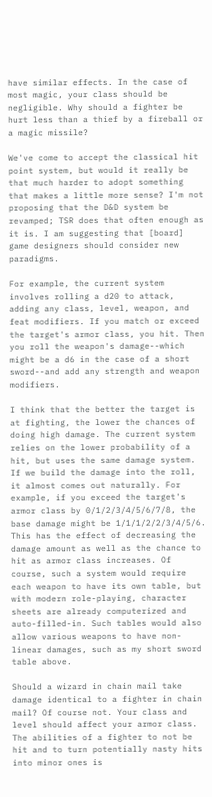have similar effects. In the case of most magic, your class should be negligible. Why should a fighter be hurt less than a thief by a fireball or a magic missile?

We've come to accept the classical hit point system, but would it really be that much harder to adopt something that makes a little more sense? I'm not proposing that the D&D system be revamped; TSR does that often enough as it is. I am suggesting that [board] game designers should consider new paradigms.

For example, the current system involves rolling a d20 to attack, adding any class, level, weapon, and feat modifiers. If you match or exceed the target's armor class, you hit. Then you roll the weapon's damage--which might be a d6 in the case of a short sword--and add any strength and weapon modifiers.

I think that the better the target is at fighting, the lower the chances of doing high damage. The current system relies on the lower probability of a hit, but uses the same damage system. If we build the damage into the roll, it almost comes out naturally. For example, if you exceed the target's armor class by 0/1/2/3/4/5/6/7/8, the base damage might be 1/1/1/2/2/3/4/5/6. This has the effect of decreasing the damage amount as well as the chance to hit as armor class increases. Of course, such a system would require each weapon to have its own table, but with modern role-playing, character sheets are already computerized and auto-filled-in. Such tables would also allow various weapons to have non-linear damages, such as my short sword table above.

Should a wizard in chain mail take damage identical to a fighter in chain mail? Of course not. Your class and level should affect your armor class. The abilities of a fighter to not be hit and to turn potentially nasty hits into minor ones is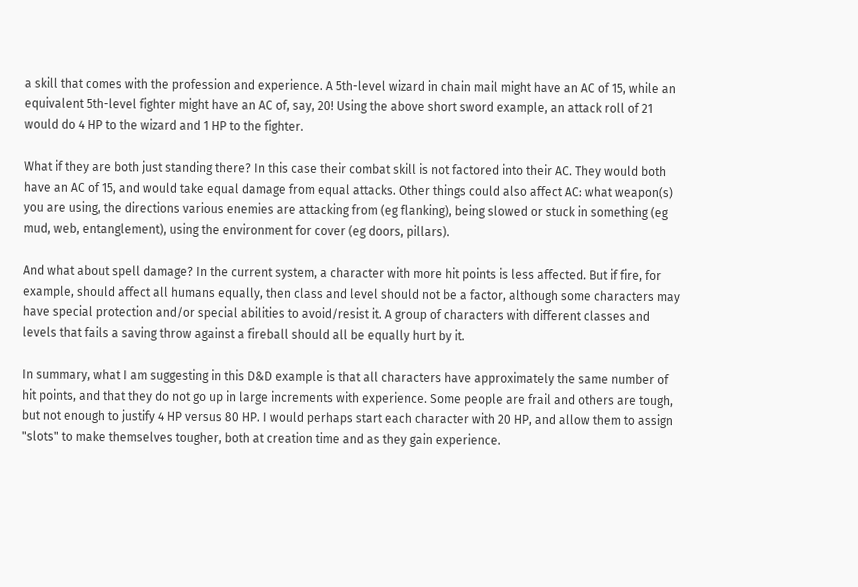a skill that comes with the profession and experience. A 5th-level wizard in chain mail might have an AC of 15, while an equivalent 5th-level fighter might have an AC of, say, 20! Using the above short sword example, an attack roll of 21 would do 4 HP to the wizard and 1 HP to the fighter.

What if they are both just standing there? In this case their combat skill is not factored into their AC. They would both have an AC of 15, and would take equal damage from equal attacks. Other things could also affect AC: what weapon(s) you are using, the directions various enemies are attacking from (eg flanking), being slowed or stuck in something (eg mud, web, entanglement), using the environment for cover (eg doors, pillars).

And what about spell damage? In the current system, a character with more hit points is less affected. But if fire, for example, should affect all humans equally, then class and level should not be a factor, although some characters may have special protection and/or special abilities to avoid/resist it. A group of characters with different classes and levels that fails a saving throw against a fireball should all be equally hurt by it.

In summary, what I am suggesting in this D&D example is that all characters have approximately the same number of hit points, and that they do not go up in large increments with experience. Some people are frail and others are tough, but not enough to justify 4 HP versus 80 HP. I would perhaps start each character with 20 HP, and allow them to assign "slots" to make themselves tougher, both at creation time and as they gain experience.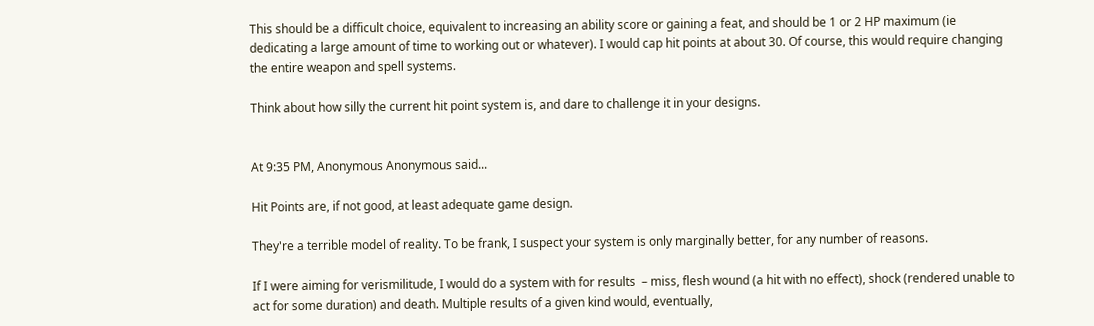This should be a difficult choice, equivalent to increasing an ability score or gaining a feat, and should be 1 or 2 HP maximum (ie dedicating a large amount of time to working out or whatever). I would cap hit points at about 30. Of course, this would require changing the entire weapon and spell systems.

Think about how silly the current hit point system is, and dare to challenge it in your designs.


At 9:35 PM, Anonymous Anonymous said...

Hit Points are, if not good, at least adequate game design.

They're a terrible model of reality. To be frank, I suspect your system is only marginally better, for any number of reasons.

If I were aiming for verismilitude, I would do a system with for results  – miss, flesh wound (a hit with no effect), shock (rendered unable to act for some duration) and death. Multiple results of a given kind would, eventually,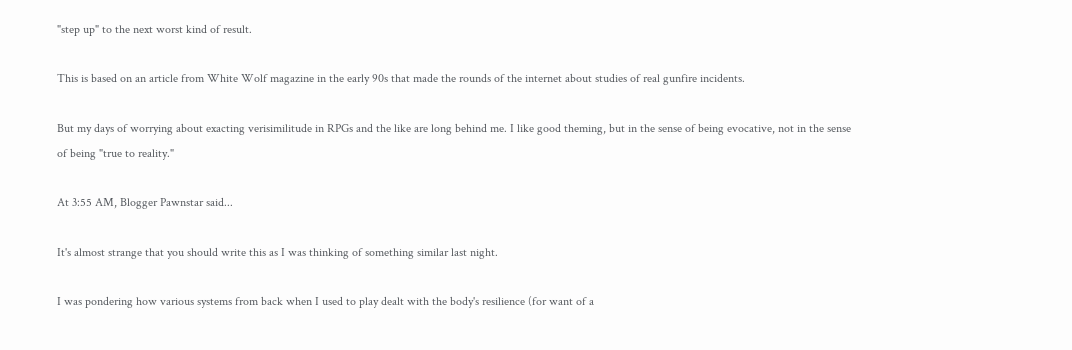"step up" to the next worst kind of result.

This is based on an article from White Wolf magazine in the early 90s that made the rounds of the internet about studies of real gunfire incidents.

But my days of worrying about exacting verisimilitude in RPGs and the like are long behind me. I like good theming, but in the sense of being evocative, not in the sense of being "true to reality."

At 3:55 AM, Blogger Pawnstar said...

It's almost strange that you should write this as I was thinking of something similar last night.

I was pondering how various systems from back when I used to play dealt with the body's resilience (for want of a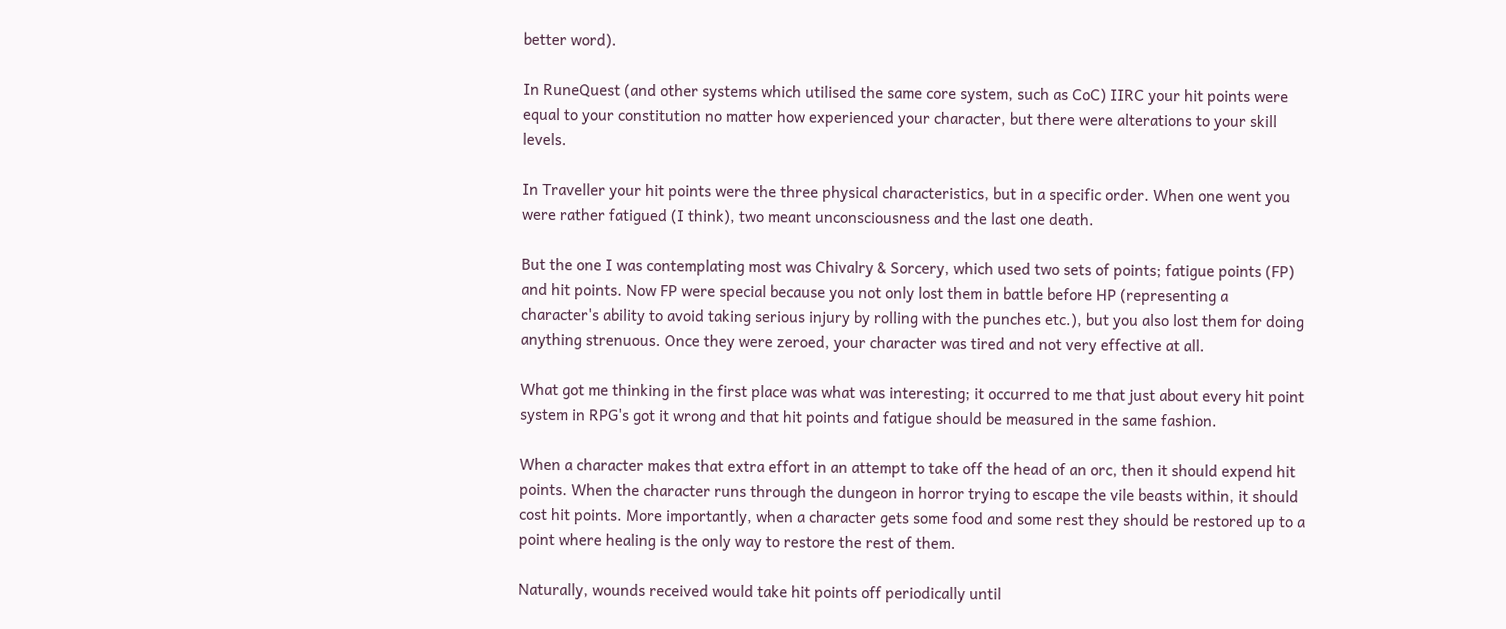better word).

In RuneQuest (and other systems which utilised the same core system, such as CoC) IIRC your hit points were equal to your constitution no matter how experienced your character, but there were alterations to your skill levels.

In Traveller your hit points were the three physical characteristics, but in a specific order. When one went you were rather fatigued (I think), two meant unconsciousness and the last one death.

But the one I was contemplating most was Chivalry & Sorcery, which used two sets of points; fatigue points (FP) and hit points. Now FP were special because you not only lost them in battle before HP (representing a character's ability to avoid taking serious injury by rolling with the punches etc.), but you also lost them for doing anything strenuous. Once they were zeroed, your character was tired and not very effective at all.

What got me thinking in the first place was what was interesting; it occurred to me that just about every hit point system in RPG's got it wrong and that hit points and fatigue should be measured in the same fashion.

When a character makes that extra effort in an attempt to take off the head of an orc, then it should expend hit points. When the character runs through the dungeon in horror trying to escape the vile beasts within, it should cost hit points. More importantly, when a character gets some food and some rest they should be restored up to a point where healing is the only way to restore the rest of them.

Naturally, wounds received would take hit points off periodically until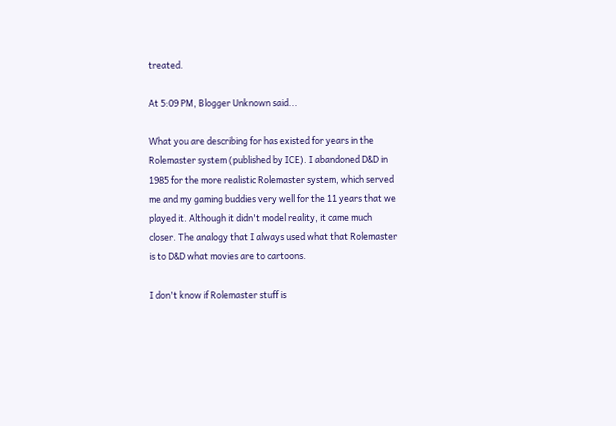treated.

At 5:09 PM, Blogger Unknown said...

What you are describing for has existed for years in the Rolemaster system (published by ICE). I abandoned D&D in 1985 for the more realistic Rolemaster system, which served me and my gaming buddies very well for the 11 years that we played it. Although it didn't model reality, it came much closer. The analogy that I always used what that Rolemaster is to D&D what movies are to cartoons.

I don't know if Rolemaster stuff is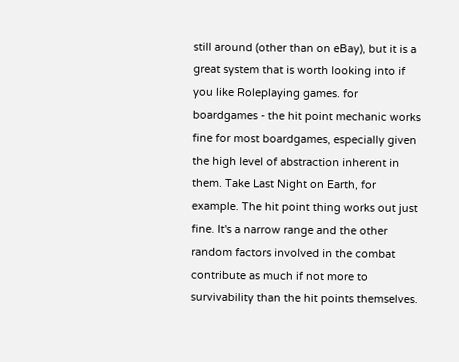still around (other than on eBay), but it is a great system that is worth looking into if you like Roleplaying games. for boardgames - the hit point mechanic works fine for most boardgames, especially given the high level of abstraction inherent in them. Take Last Night on Earth, for example. The hit point thing works out just fine. It's a narrow range and the other random factors involved in the combat contribute as much if not more to survivability than the hit points themselves.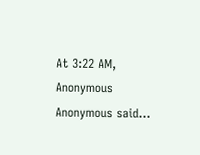At 3:22 AM, Anonymous Anonymous said...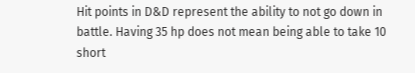Hit points in D&D represent the ability to not go down in battle. Having 35 hp does not mean being able to take 10 short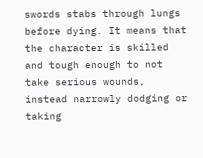swords stabs through lungs before dying. It means that the character is skilled and tough enough to not take serious wounds, instead narrowly dodging or taking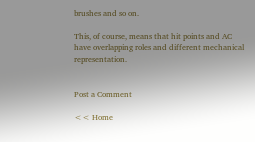brushes and so on.

This, of course, means that hit points and AC have overlapping roles and different mechanical representation.


Post a Comment

<< Home